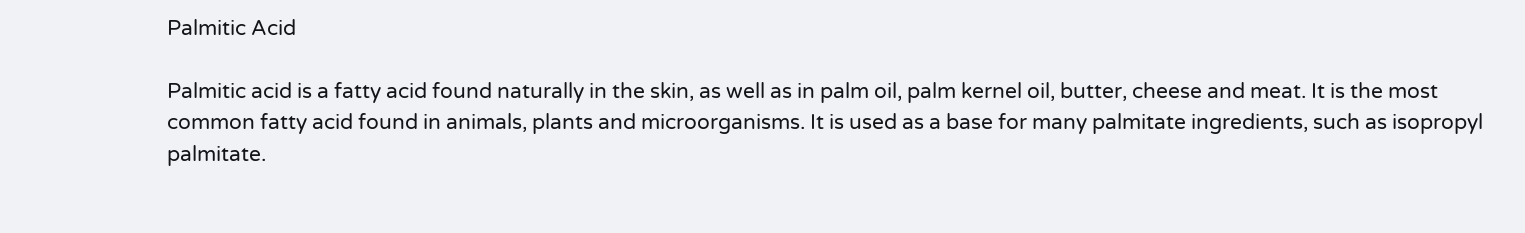Palmitic Acid

Palmitic acid is a fatty acid found naturally in the skin, as well as in palm oil, palm kernel oil, butter, cheese and meat. It is the most common fatty acid found in animals, plants and microorganisms. It is used as a base for many palmitate ingredients, such as isopropyl palmitate.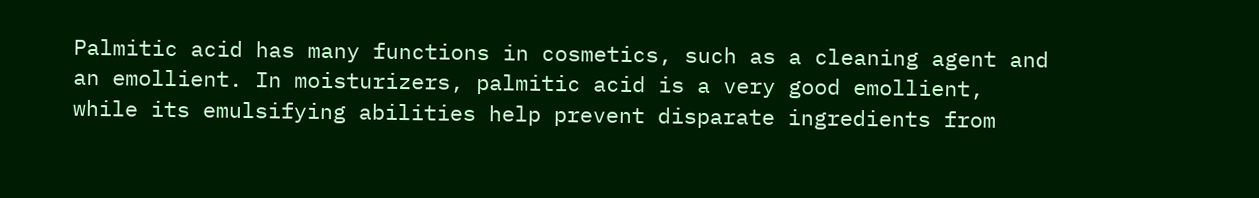Palmitic acid has many functions in cosmetics, such as a cleaning agent and an emollient. In moisturizers, palmitic acid is a very good emollient, while its emulsifying abilities help prevent disparate ingredients from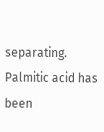separating.
Palmitic acid has been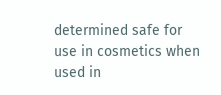determined safe for use in cosmetics when used in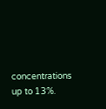concentrations up to 13%.